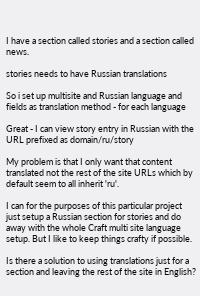I have a section called stories and a section called news.

stories needs to have Russian translations

So i set up multisite and Russian language and fields as translation method - for each language

Great - I can view story entry in Russian with the URL prefixed as domain/ru/story

My problem is that I only want that content translated not the rest of the site URLs which by default seem to all inherit 'ru'.

I can for the purposes of this particular project just setup a Russian section for stories and do away with the whole Craft multi site language setup. But I like to keep things crafty if possible.

Is there a solution to using translations just for a section and leaving the rest of the site in English?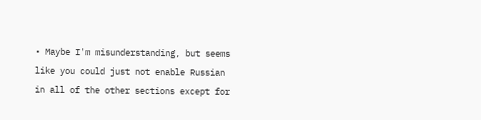• Maybe I'm misunderstanding, but seems like you could just not enable Russian in all of the other sections except for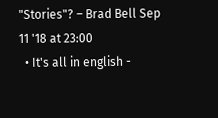"Stories"? – Brad Bell Sep 11 '18 at 23:00
  • It's all in english -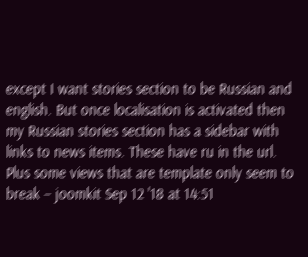except I want stories section to be Russian and english. But once localisation is activated then my Russian stories section has a sidebar with links to news items. These have ru in the url. Plus some views that are template only seem to break – joomkit Sep 12 '18 at 14:51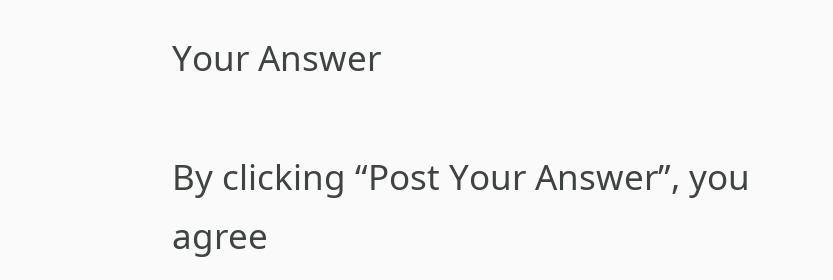Your Answer

By clicking “Post Your Answer”, you agree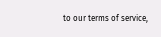to our terms of service,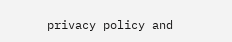privacy policy and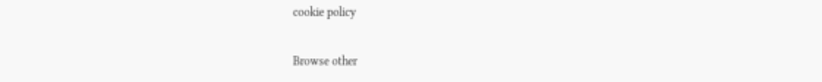cookie policy

Browse other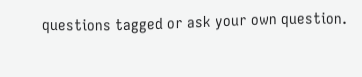questions tagged or ask your own question.